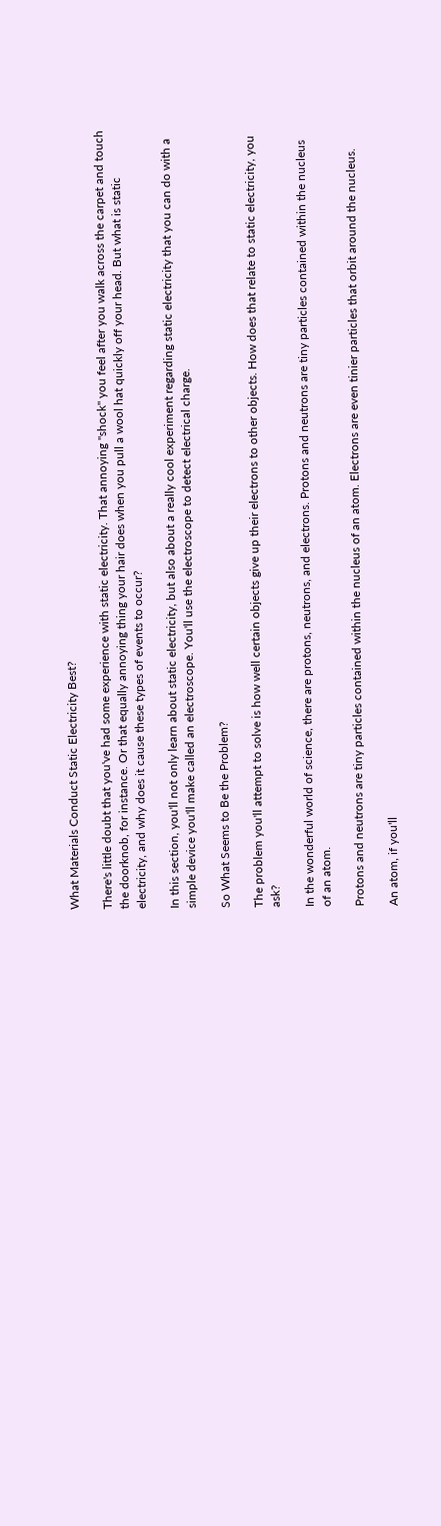What Materials Conduct Static Electricity Best?

There's little doubt that you've had some experience with static electricity. That annoying "shock" you feel after you walk across the carpet and touch the doorknob, for instance. Or that equally annoying thing your hair does when you pull a wool hat quickly off your head. But what is static electricity, and why does it cause these types of events to occur?

In this section, you'll not only learn about static electricity, but also about a really cool experiment regarding static electricity that you can do with a simple device you'll make called an electroscope. You'll use the electroscope to detect electrical charge.

So What Seems to Be the Problem?

The problem you'll attempt to solve is how well certain objects give up their electrons to other objects. How does that relate to static electricity, you ask?

In the wonderful world of science, there are protons, neutrons, and electrons. Protons and neutrons are tiny particles contained within the nucleus of an atom.

Protons and neutrons are tiny particles contained within the nucleus of an atom. Electrons are even tinier particles that orbit around the nucleus.

An atom, if you'll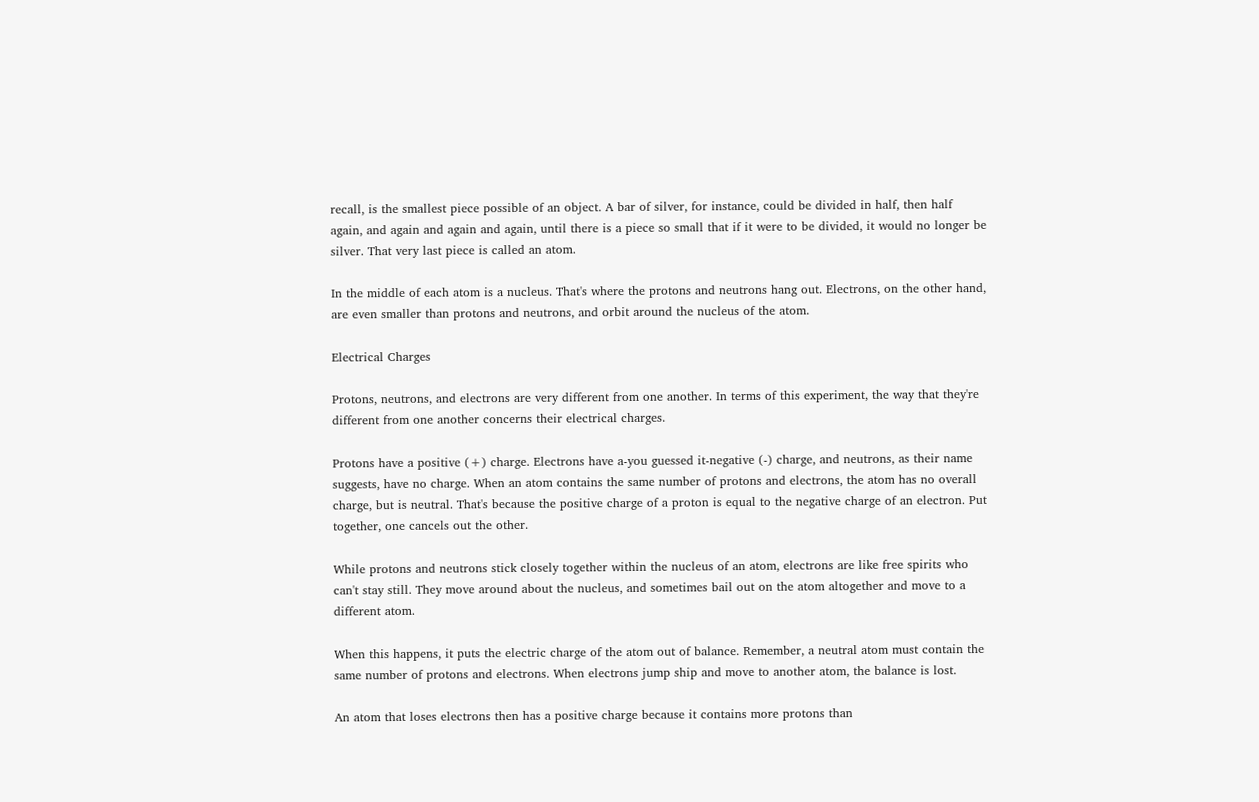recall, is the smallest piece possible of an object. A bar of silver, for instance, could be divided in half, then half again, and again and again and again, until there is a piece so small that if it were to be divided, it would no longer be silver. That very last piece is called an atom.

In the middle of each atom is a nucleus. That's where the protons and neutrons hang out. Electrons, on the other hand, are even smaller than protons and neutrons, and orbit around the nucleus of the atom.

Electrical Charges

Protons, neutrons, and electrons are very different from one another. In terms of this experiment, the way that they're different from one another concerns their electrical charges.

Protons have a positive (+) charge. Electrons have a-you guessed it-negative (-) charge, and neutrons, as their name suggests, have no charge. When an atom contains the same number of protons and electrons, the atom has no overall charge, but is neutral. That's because the positive charge of a proton is equal to the negative charge of an electron. Put together, one cancels out the other.

While protons and neutrons stick closely together within the nucleus of an atom, electrons are like free spirits who can't stay still. They move around about the nucleus, and sometimes bail out on the atom altogether and move to a different atom.

When this happens, it puts the electric charge of the atom out of balance. Remember, a neutral atom must contain the same number of protons and electrons. When electrons jump ship and move to another atom, the balance is lost.

An atom that loses electrons then has a positive charge because it contains more protons than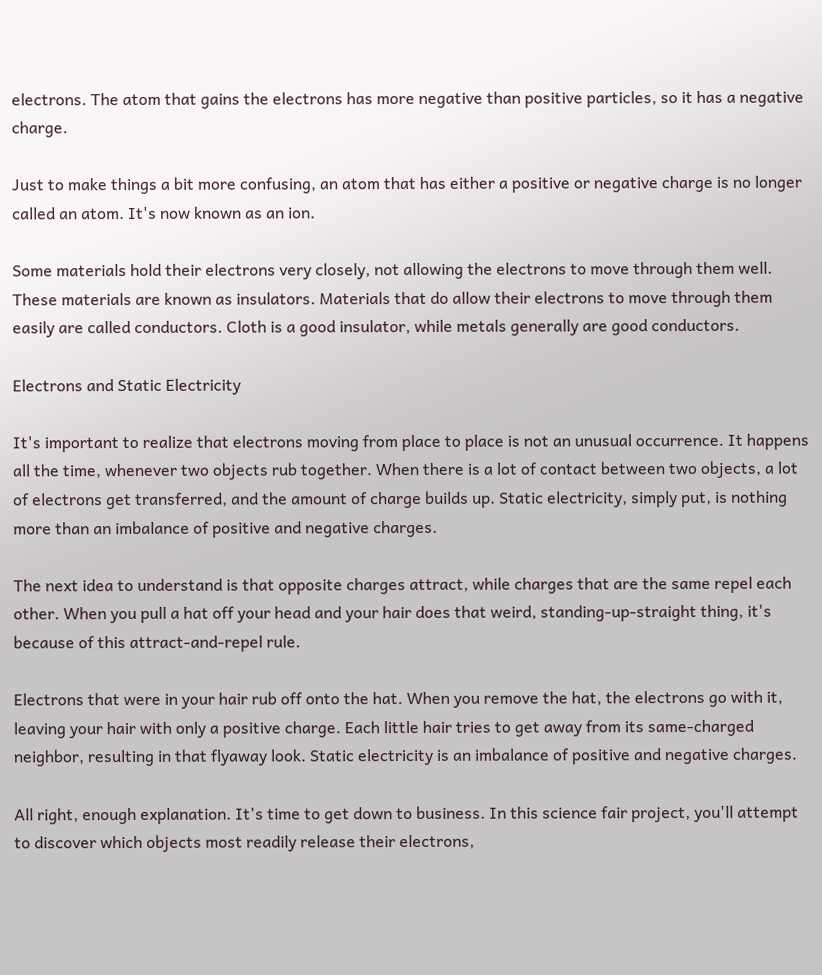electrons. The atom that gains the electrons has more negative than positive particles, so it has a negative charge.

Just to make things a bit more confusing, an atom that has either a positive or negative charge is no longer called an atom. It's now known as an ion.

Some materials hold their electrons very closely, not allowing the electrons to move through them well. These materials are known as insulators. Materials that do allow their electrons to move through them easily are called conductors. Cloth is a good insulator, while metals generally are good conductors.

Electrons and Static Electricity

It's important to realize that electrons moving from place to place is not an unusual occurrence. It happens all the time, whenever two objects rub together. When there is a lot of contact between two objects, a lot of electrons get transferred, and the amount of charge builds up. Static electricity, simply put, is nothing more than an imbalance of positive and negative charges.

The next idea to understand is that opposite charges attract, while charges that are the same repel each other. When you pull a hat off your head and your hair does that weird, standing-up-straight thing, it's because of this attract-and-repel rule.

Electrons that were in your hair rub off onto the hat. When you remove the hat, the electrons go with it, leaving your hair with only a positive charge. Each little hair tries to get away from its same-charged neighbor, resulting in that flyaway look. Static electricity is an imbalance of positive and negative charges.

All right, enough explanation. It's time to get down to business. In this science fair project, you'll attempt to discover which objects most readily release their electrons,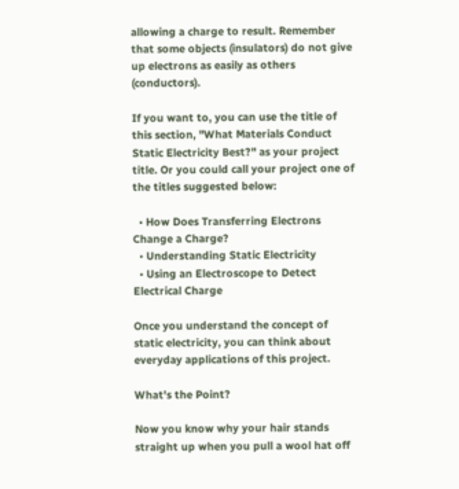allowing a charge to result. Remember that some objects (insulators) do not give up electrons as easily as others (conductors).

If you want to, you can use the title of this section, "What Materials Conduct Static Electricity Best?" as your project title. Or you could call your project one of the titles suggested below:

  • How Does Transferring Electrons Change a Charge?
  • Understanding Static Electricity
  • Using an Electroscope to Detect Electrical Charge

Once you understand the concept of static electricity, you can think about everyday applications of this project.

What's the Point?

Now you know why your hair stands straight up when you pull a wool hat off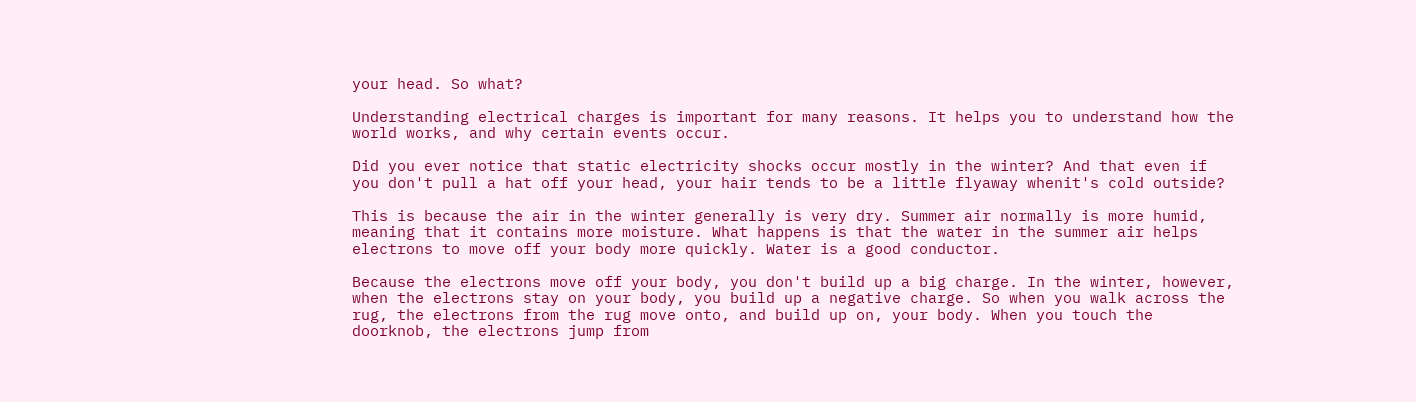your head. So what?

Understanding electrical charges is important for many reasons. It helps you to understand how the world works, and why certain events occur.

Did you ever notice that static electricity shocks occur mostly in the winter? And that even if you don't pull a hat off your head, your hair tends to be a little flyaway whenit's cold outside?

This is because the air in the winter generally is very dry. Summer air normally is more humid, meaning that it contains more moisture. What happens is that the water in the summer air helps electrons to move off your body more quickly. Water is a good conductor.

Because the electrons move off your body, you don't build up a big charge. In the winter, however, when the electrons stay on your body, you build up a negative charge. So when you walk across the rug, the electrons from the rug move onto, and build up on, your body. When you touch the doorknob, the electrons jump from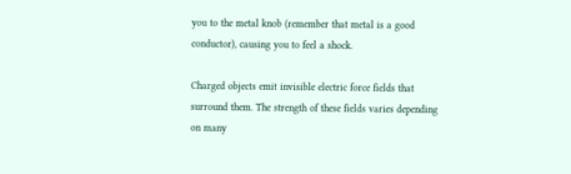you to the metal knob (remember that metal is a good conductor), causing you to feel a shock.

Charged objects emit invisible electric force fields that surround them. The strength of these fields varies depending on many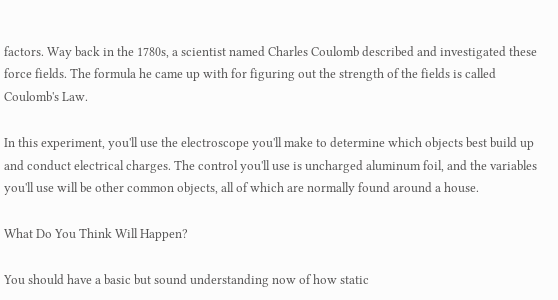factors. Way back in the 1780s, a scientist named Charles Coulomb described and investigated these force fields. The formula he came up with for figuring out the strength of the fields is called Coulomb's Law.

In this experiment, you'll use the electroscope you'll make to determine which objects best build up and conduct electrical charges. The control you'll use is uncharged aluminum foil, and the variables you'll use will be other common objects, all of which are normally found around a house.

What Do You Think Will Happen?

You should have a basic but sound understanding now of how static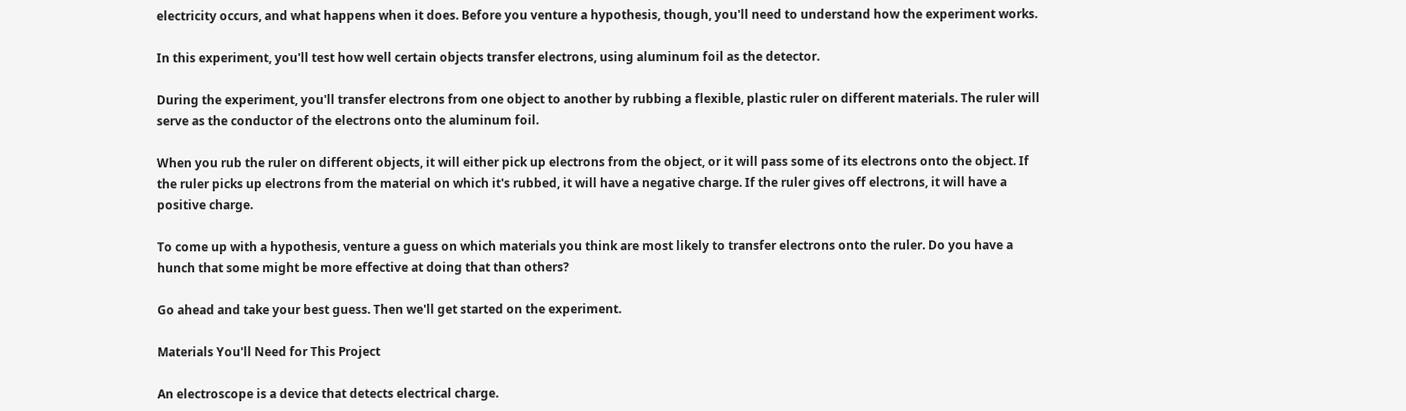electricity occurs, and what happens when it does. Before you venture a hypothesis, though, you'll need to understand how the experiment works.

In this experiment, you'll test how well certain objects transfer electrons, using aluminum foil as the detector.

During the experiment, you'll transfer electrons from one object to another by rubbing a flexible, plastic ruler on different materials. The ruler will serve as the conductor of the electrons onto the aluminum foil.

When you rub the ruler on different objects, it will either pick up electrons from the object, or it will pass some of its electrons onto the object. If the ruler picks up electrons from the material on which it's rubbed, it will have a negative charge. If the ruler gives off electrons, it will have a positive charge.

To come up with a hypothesis, venture a guess on which materials you think are most likely to transfer electrons onto the ruler. Do you have a hunch that some might be more effective at doing that than others?

Go ahead and take your best guess. Then we'll get started on the experiment.

Materials You'll Need for This Project

An electroscope is a device that detects electrical charge.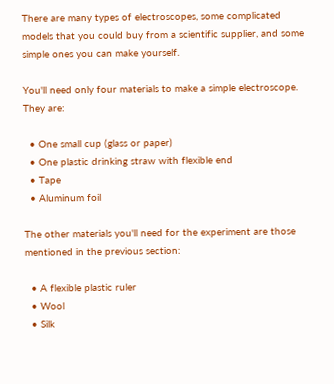There are many types of electroscopes, some complicated models that you could buy from a scientific supplier, and some simple ones you can make yourself.

You'll need only four materials to make a simple electroscope. They are:

  • One small cup (glass or paper)
  • One plastic drinking straw with flexible end
  • Tape
  • Aluminum foil

The other materials you'll need for the experiment are those mentioned in the previous section:

  • A flexible plastic ruler
  • Wool
  • Silk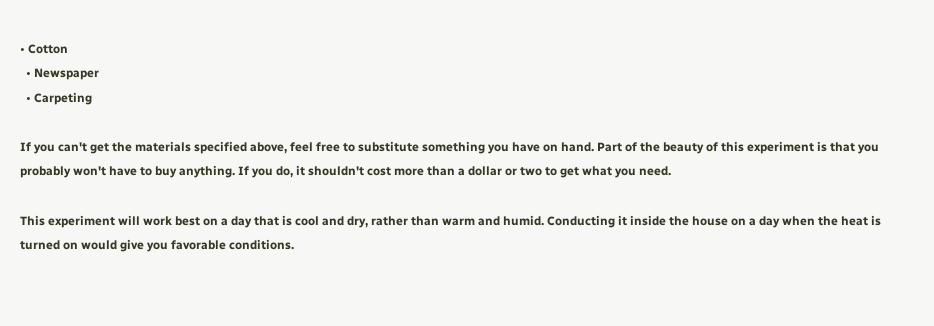• Cotton
  • Newspaper
  • Carpeting

If you can't get the materials specified above, feel free to substitute something you have on hand. Part of the beauty of this experiment is that you probably won't have to buy anything. If you do, it shouldn't cost more than a dollar or two to get what you need.

This experiment will work best on a day that is cool and dry, rather than warm and humid. Conducting it inside the house on a day when the heat is turned on would give you favorable conditions.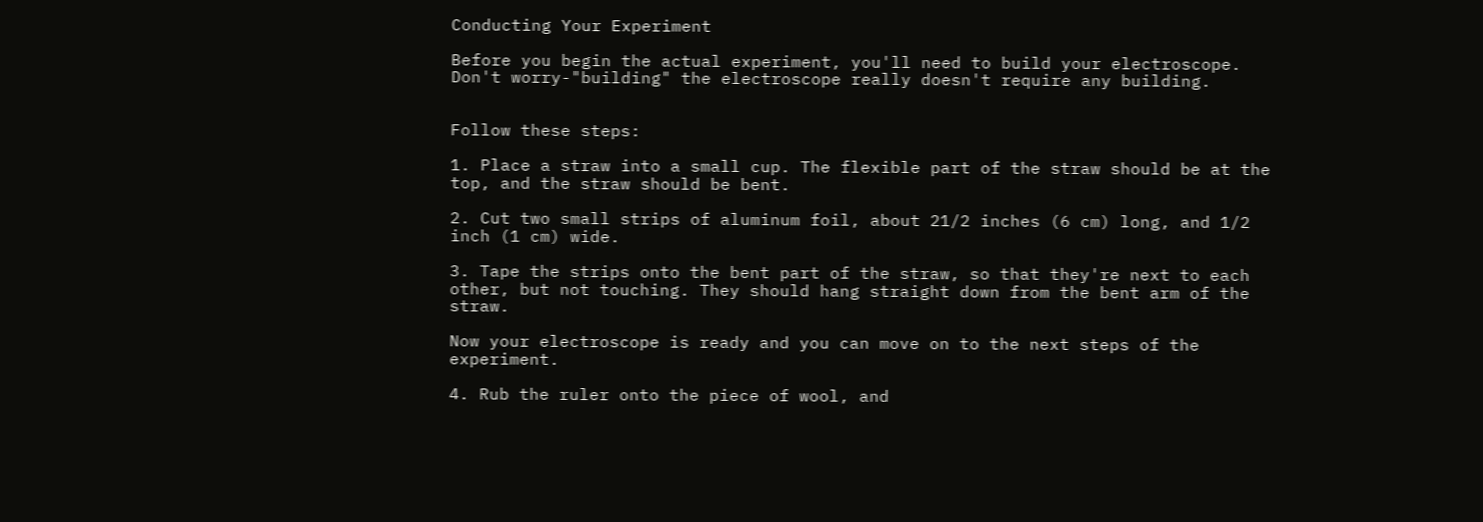Conducting Your Experiment

Before you begin the actual experiment, you'll need to build your electroscope. Don't worry-"building" the electroscope really doesn't require any building.


Follow these steps:

1. Place a straw into a small cup. The flexible part of the straw should be at the top, and the straw should be bent.

2. Cut two small strips of aluminum foil, about 21/2 inches (6 cm) long, and 1/2 inch (1 cm) wide.

3. Tape the strips onto the bent part of the straw, so that they're next to each other, but not touching. They should hang straight down from the bent arm of the straw.

Now your electroscope is ready and you can move on to the next steps of the experiment.

4. Rub the ruler onto the piece of wool, and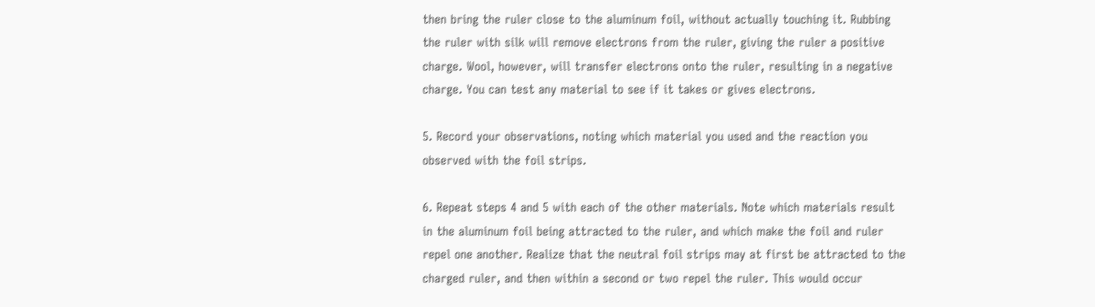then bring the ruler close to the aluminum foil, without actually touching it. Rubbing the ruler with silk will remove electrons from the ruler, giving the ruler a positive charge. Wool, however, will transfer electrons onto the ruler, resulting in a negative charge. You can test any material to see if it takes or gives electrons.

5. Record your observations, noting which material you used and the reaction you observed with the foil strips.

6. Repeat steps 4 and 5 with each of the other materials. Note which materials result in the aluminum foil being attracted to the ruler, and which make the foil and ruler repel one another. Realize that the neutral foil strips may at first be attracted to the charged ruler, and then within a second or two repel the ruler. This would occur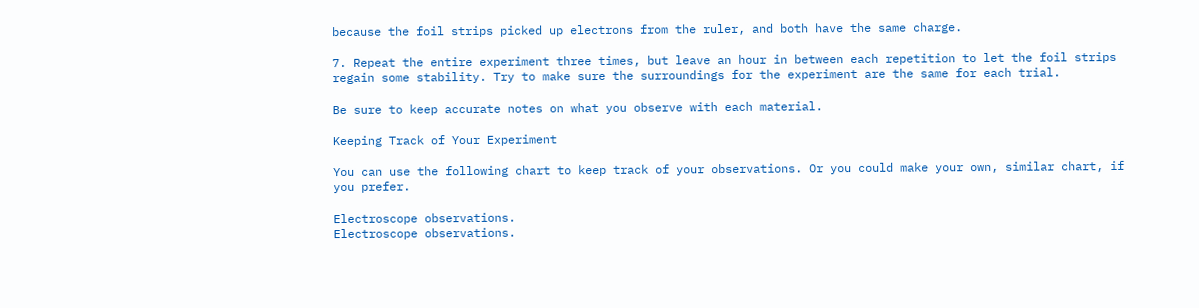because the foil strips picked up electrons from the ruler, and both have the same charge.

7. Repeat the entire experiment three times, but leave an hour in between each repetition to let the foil strips regain some stability. Try to make sure the surroundings for the experiment are the same for each trial.

Be sure to keep accurate notes on what you observe with each material.

Keeping Track of Your Experiment

You can use the following chart to keep track of your observations. Or you could make your own, similar chart, if you prefer.

Electroscope observations.
Electroscope observations.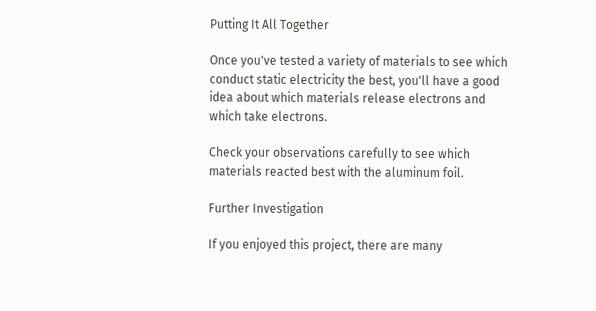Putting It All Together

Once you've tested a variety of materials to see which conduct static electricity the best, you'll have a good idea about which materials release electrons and which take electrons.

Check your observations carefully to see which materials reacted best with the aluminum foil.

Further Investigation

If you enjoyed this project, there are many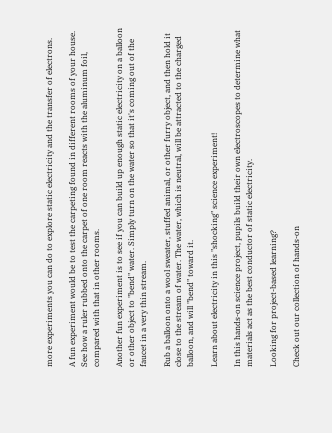more experiments you can do to explore static electricity and the transfer of electrons.

A fun experiment would be to test the carpeting found in different rooms of your house. See how a ruler rubbed onto the carpet of one room reacts with the aluminum foil, compared with that in other rooms.

Another fun experiment is to see if you can build up enough static electricity on a balloon or other object to "bend" water. Simply turn on the water so that it's coming out of the faucet in a very thin stream.

Rub a balloon onto a wool sweater, stuffed animal, or other furry object, and then hold it close to the stream of water. The water, which is neutral, will be attracted to the charged balloon, and will "bend" toward it.

Learn about electricity in this "shocking" science experiment!

In this hands-on science project, pupils build their own electroscopes to determine what materials act as the best conductor of static electricity.

Looking for project-based learning?

Check out our collection of hands-on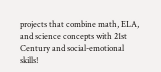projects that combine math, ELA, and science concepts with 21st Century and social-emotional skills!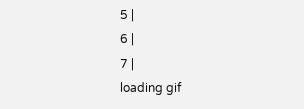5 |
6 |
7 |
loading gif